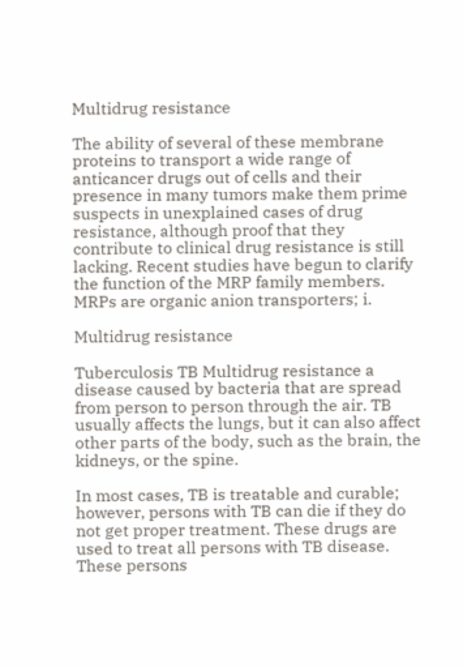Multidrug resistance

The ability of several of these membrane proteins to transport a wide range of anticancer drugs out of cells and their presence in many tumors make them prime suspects in unexplained cases of drug resistance, although proof that they contribute to clinical drug resistance is still lacking. Recent studies have begun to clarify the function of the MRP family members. MRPs are organic anion transporters; i.

Multidrug resistance

Tuberculosis TB Multidrug resistance a disease caused by bacteria that are spread from person to person through the air. TB usually affects the lungs, but it can also affect other parts of the body, such as the brain, the kidneys, or the spine.

In most cases, TB is treatable and curable; however, persons with TB can die if they do not get proper treatment. These drugs are used to treat all persons with TB disease. These persons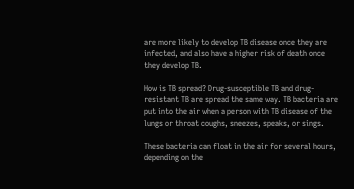are more likely to develop TB disease once they are infected, and also have a higher risk of death once they develop TB.

How is TB spread? Drug-susceptible TB and drug-resistant TB are spread the same way. TB bacteria are put into the air when a person with TB disease of the lungs or throat coughs, sneezes, speaks, or sings.

These bacteria can float in the air for several hours, depending on the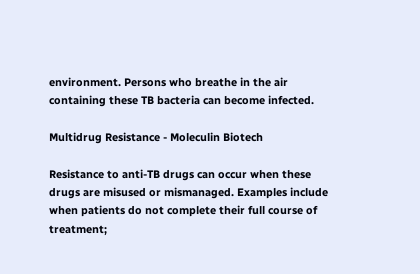environment. Persons who breathe in the air containing these TB bacteria can become infected.

Multidrug Resistance - Moleculin Biotech

Resistance to anti-TB drugs can occur when these drugs are misused or mismanaged. Examples include when patients do not complete their full course of treatment;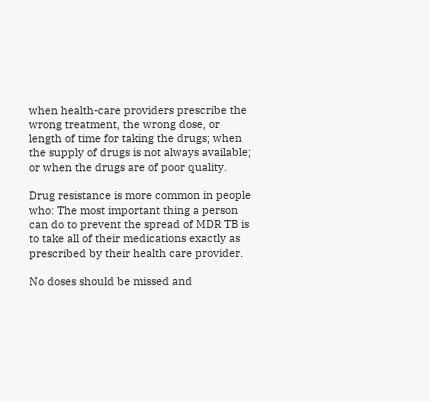when health-care providers prescribe the wrong treatment, the wrong dose, or length of time for taking the drugs; when the supply of drugs is not always available; or when the drugs are of poor quality.

Drug resistance is more common in people who: The most important thing a person can do to prevent the spread of MDR TB is to take all of their medications exactly as prescribed by their health care provider.

No doses should be missed and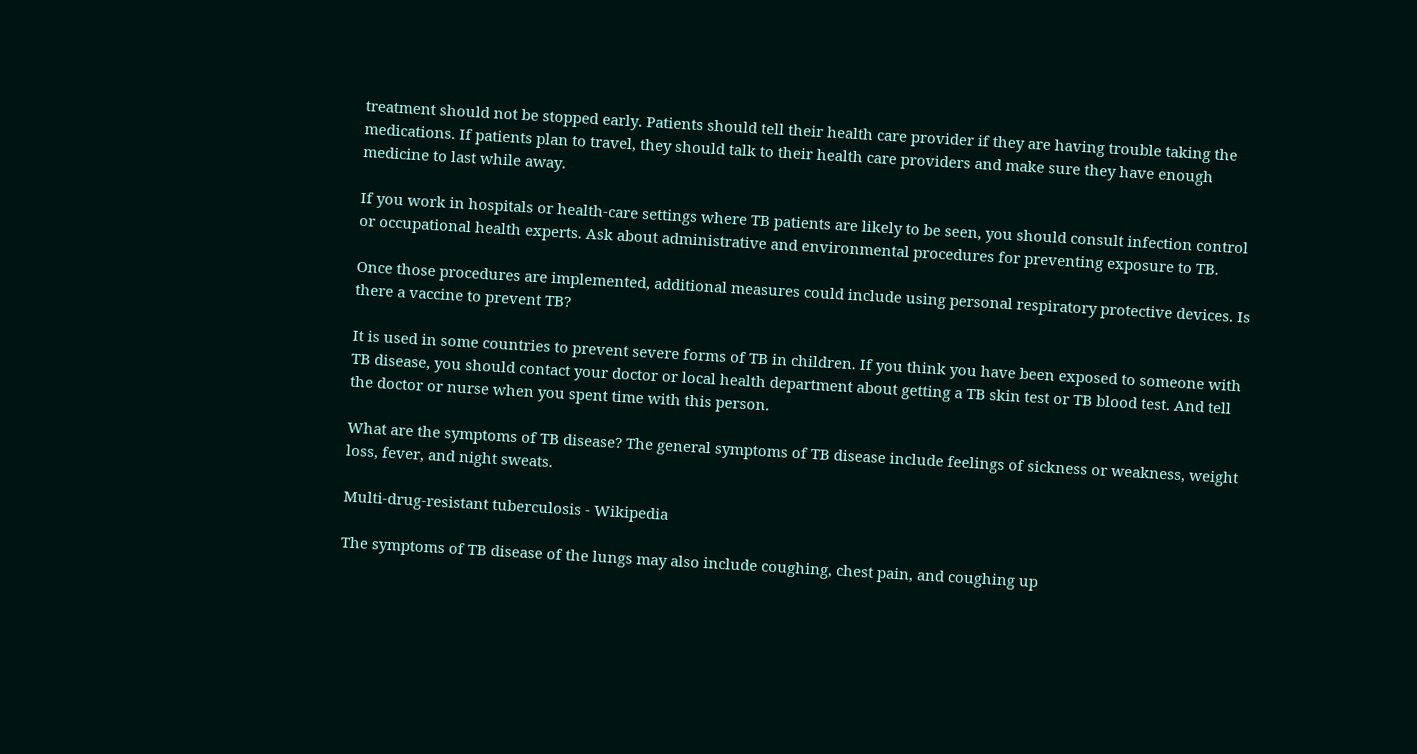treatment should not be stopped early. Patients should tell their health care provider if they are having trouble taking the medications. If patients plan to travel, they should talk to their health care providers and make sure they have enough medicine to last while away.

If you work in hospitals or health-care settings where TB patients are likely to be seen, you should consult infection control or occupational health experts. Ask about administrative and environmental procedures for preventing exposure to TB.

Once those procedures are implemented, additional measures could include using personal respiratory protective devices. Is there a vaccine to prevent TB?

It is used in some countries to prevent severe forms of TB in children. If you think you have been exposed to someone with TB disease, you should contact your doctor or local health department about getting a TB skin test or TB blood test. And tell the doctor or nurse when you spent time with this person.

What are the symptoms of TB disease? The general symptoms of TB disease include feelings of sickness or weakness, weight loss, fever, and night sweats.

Multi-drug-resistant tuberculosis - Wikipedia

The symptoms of TB disease of the lungs may also include coughing, chest pain, and coughing up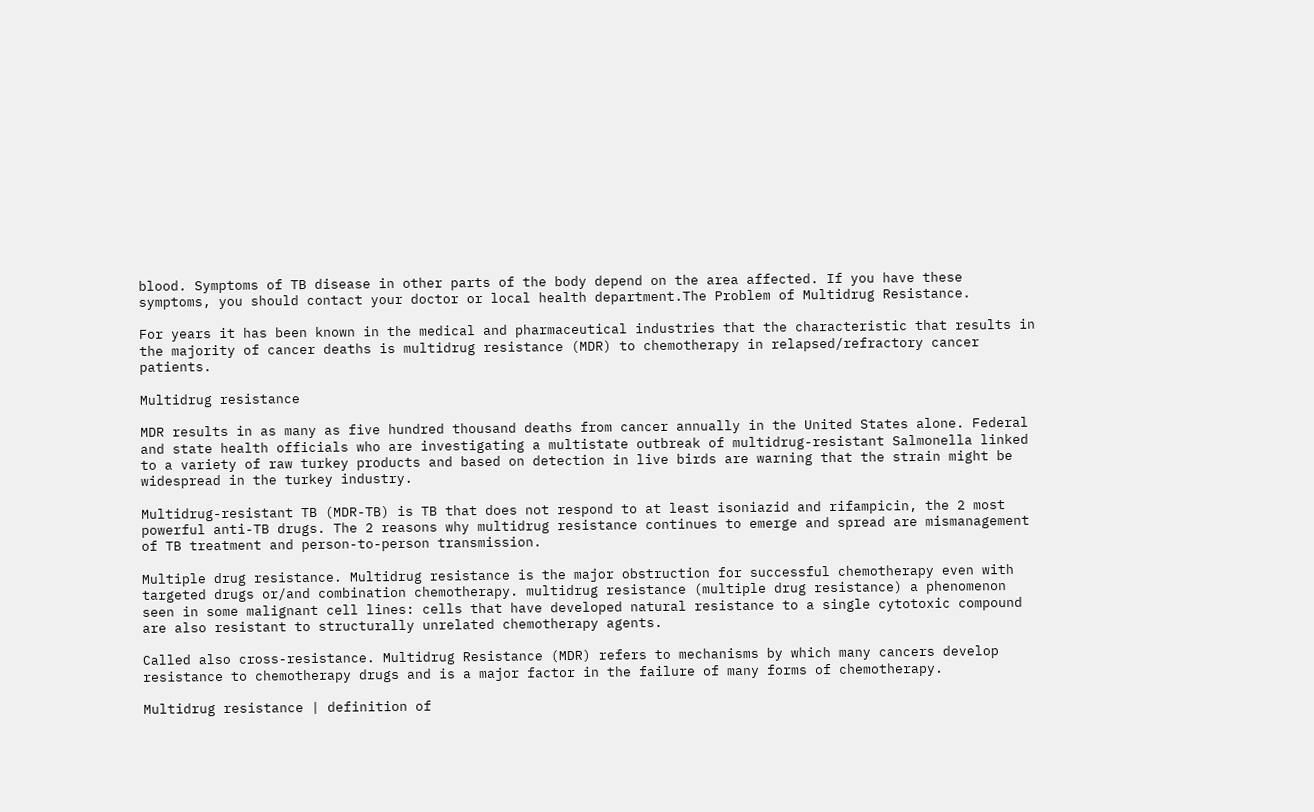blood. Symptoms of TB disease in other parts of the body depend on the area affected. If you have these symptoms, you should contact your doctor or local health department.The Problem of Multidrug Resistance.

For years it has been known in the medical and pharmaceutical industries that the characteristic that results in the majority of cancer deaths is multidrug resistance (MDR) to chemotherapy in relapsed/refractory cancer patients.

Multidrug resistance

MDR results in as many as five hundred thousand deaths from cancer annually in the United States alone. Federal and state health officials who are investigating a multistate outbreak of multidrug-resistant Salmonella linked to a variety of raw turkey products and based on detection in live birds are warning that the strain might be widespread in the turkey industry.

Multidrug-resistant TB (MDR-TB) is TB that does not respond to at least isoniazid and rifampicin, the 2 most powerful anti-TB drugs. The 2 reasons why multidrug resistance continues to emerge and spread are mismanagement of TB treatment and person-to-person transmission.

Multiple drug resistance. Multidrug resistance is the major obstruction for successful chemotherapy even with targeted drugs or/and combination chemotherapy. multidrug resistance (multiple drug resistance) a phenomenon seen in some malignant cell lines: cells that have developed natural resistance to a single cytotoxic compound are also resistant to structurally unrelated chemotherapy agents.

Called also cross-resistance. Multidrug Resistance (MDR) refers to mechanisms by which many cancers develop resistance to chemotherapy drugs and is a major factor in the failure of many forms of chemotherapy.

Multidrug resistance | definition of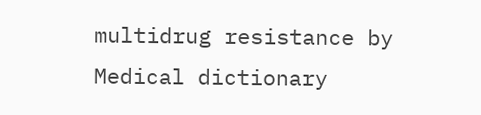multidrug resistance by Medical dictionary